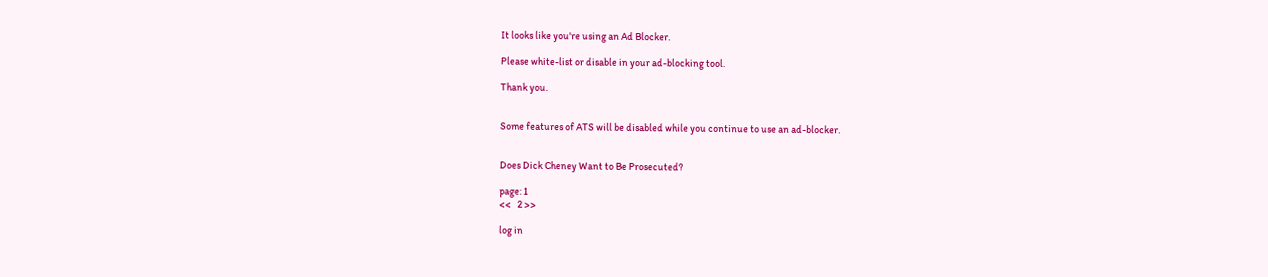It looks like you're using an Ad Blocker.

Please white-list or disable in your ad-blocking tool.

Thank you.


Some features of ATS will be disabled while you continue to use an ad-blocker.


Does Dick Cheney Want to Be Prosecuted?

page: 1
<<   2 >>

log in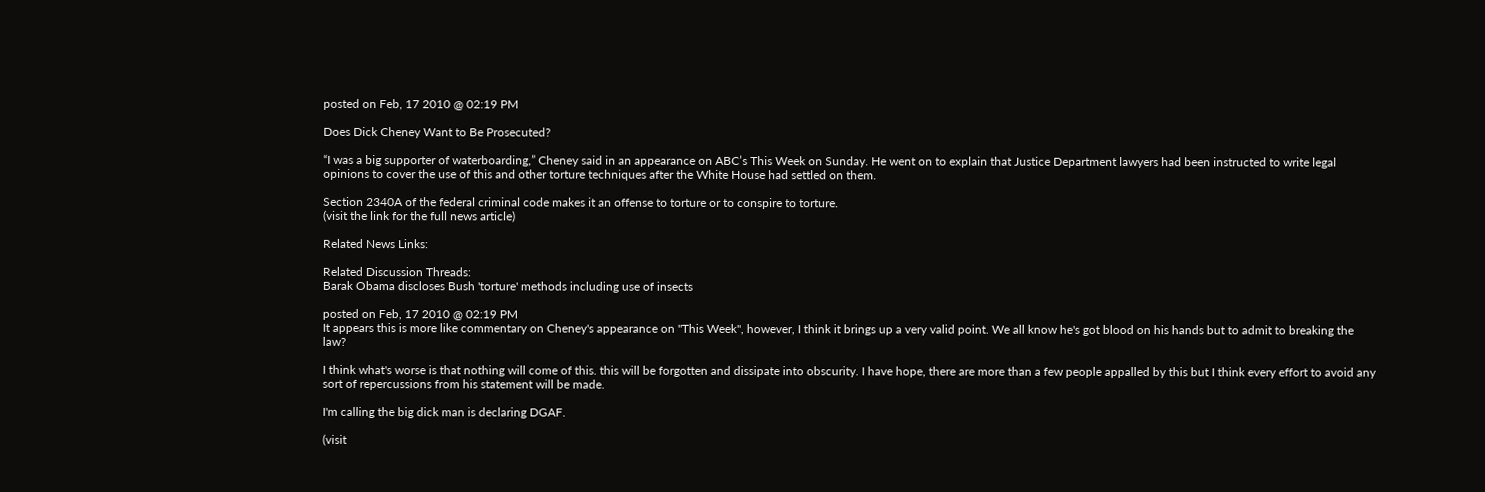posted on Feb, 17 2010 @ 02:19 PM

Does Dick Cheney Want to Be Prosecuted?

“I was a big supporter of waterboarding,” Cheney said in an appearance on ABC’s This Week on Sunday. He went on to explain that Justice Department lawyers had been instructed to write legal opinions to cover the use of this and other torture techniques after the White House had settled on them.

Section 2340A of the federal criminal code makes it an offense to torture or to conspire to torture.
(visit the link for the full news article)

Related News Links:

Related Discussion Threads:
Barak Obama discloses Bush 'torture' methods including use of insects

posted on Feb, 17 2010 @ 02:19 PM
It appears this is more like commentary on Cheney's appearance on "This Week", however, I think it brings up a very valid point. We all know he's got blood on his hands but to admit to breaking the law?

I think what's worse is that nothing will come of this. this will be forgotten and dissipate into obscurity. I have hope, there are more than a few people appalled by this but I think every effort to avoid any sort of repercussions from his statement will be made.

I'm calling the big dick man is declaring DGAF.

(visit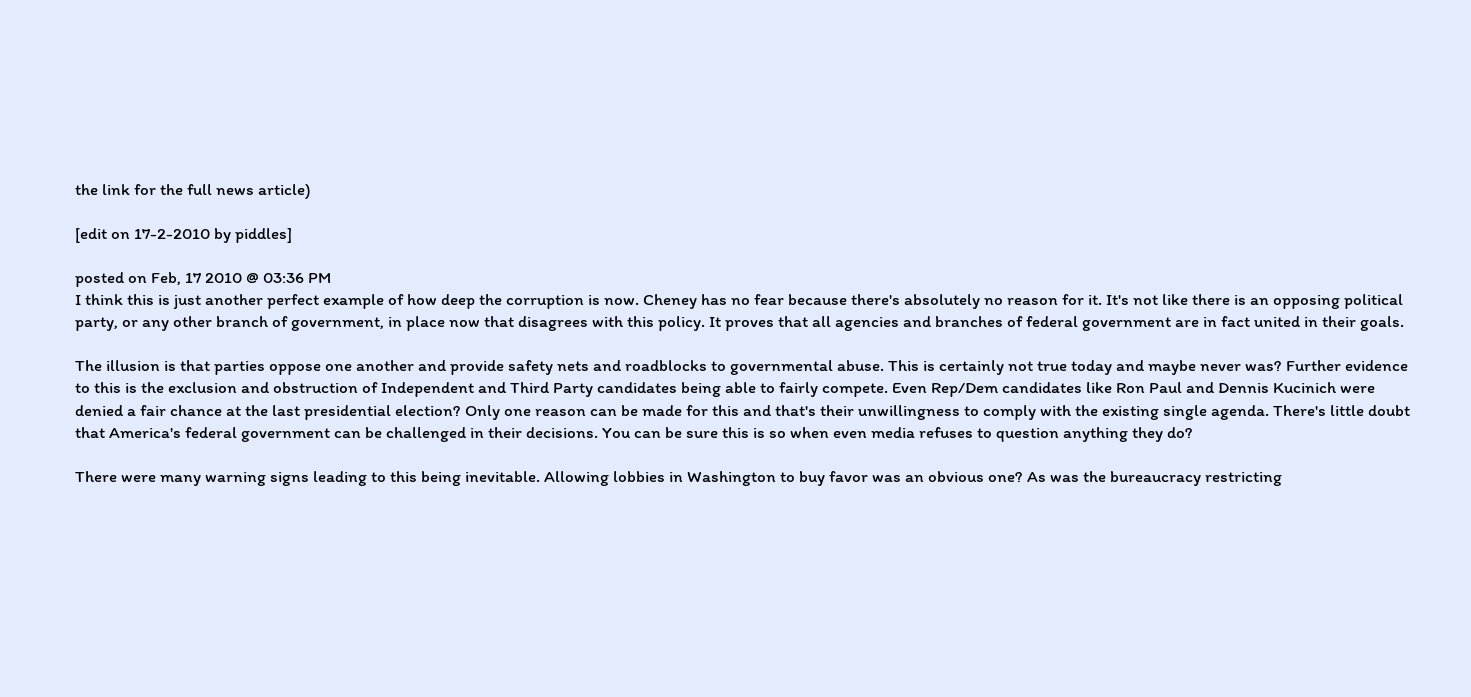the link for the full news article)

[edit on 17-2-2010 by piddles]

posted on Feb, 17 2010 @ 03:36 PM
I think this is just another perfect example of how deep the corruption is now. Cheney has no fear because there's absolutely no reason for it. It's not like there is an opposing political party, or any other branch of government, in place now that disagrees with this policy. It proves that all agencies and branches of federal government are in fact united in their goals.

The illusion is that parties oppose one another and provide safety nets and roadblocks to governmental abuse. This is certainly not true today and maybe never was? Further evidence to this is the exclusion and obstruction of Independent and Third Party candidates being able to fairly compete. Even Rep/Dem candidates like Ron Paul and Dennis Kucinich were denied a fair chance at the last presidential election? Only one reason can be made for this and that's their unwillingness to comply with the existing single agenda. There's little doubt that America's federal government can be challenged in their decisions. You can be sure this is so when even media refuses to question anything they do?

There were many warning signs leading to this being inevitable. Allowing lobbies in Washington to buy favor was an obvious one? As was the bureaucracy restricting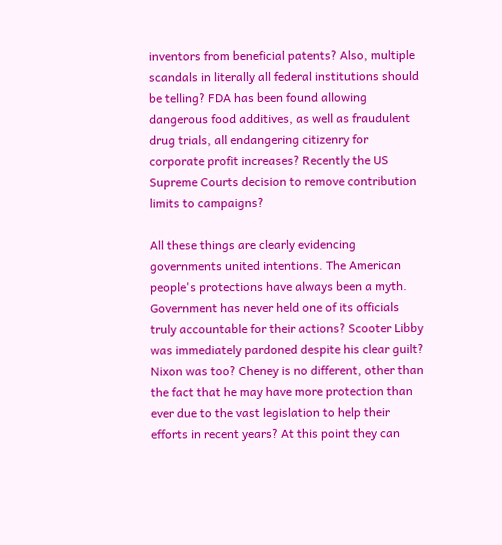inventors from beneficial patents? Also, multiple scandals in literally all federal institutions should be telling? FDA has been found allowing dangerous food additives, as well as fraudulent drug trials, all endangering citizenry for corporate profit increases? Recently the US Supreme Courts decision to remove contribution limits to campaigns?

All these things are clearly evidencing governments united intentions. The American people's protections have always been a myth. Government has never held one of its officials truly accountable for their actions? Scooter Libby was immediately pardoned despite his clear guilt? Nixon was too? Cheney is no different, other than the fact that he may have more protection than ever due to the vast legislation to help their efforts in recent years? At this point they can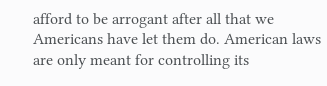afford to be arrogant after all that we Americans have let them do. American laws are only meant for controlling its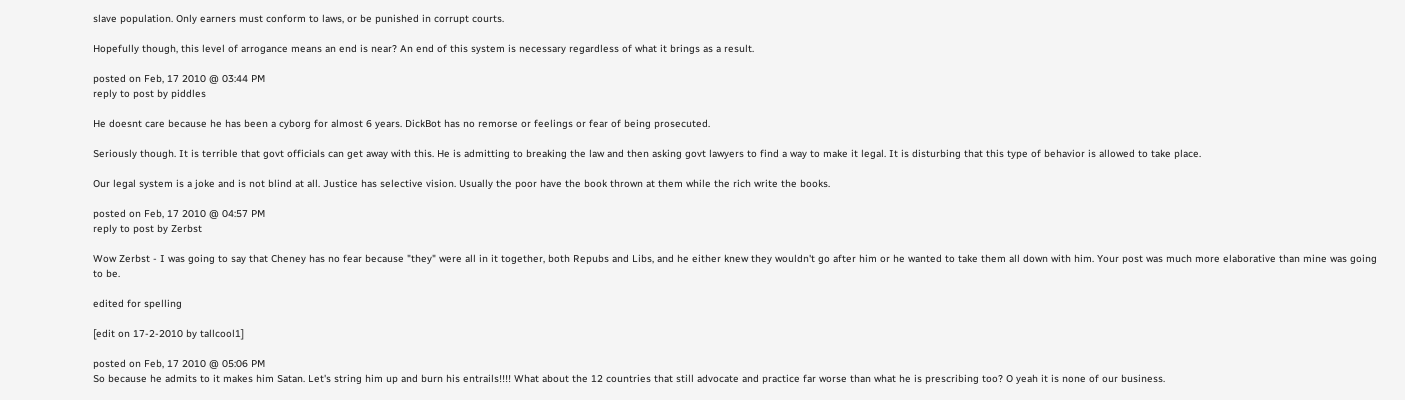slave population. Only earners must conform to laws, or be punished in corrupt courts.

Hopefully though, this level of arrogance means an end is near? An end of this system is necessary regardless of what it brings as a result.

posted on Feb, 17 2010 @ 03:44 PM
reply to post by piddles

He doesnt care because he has been a cyborg for almost 6 years. DickBot has no remorse or feelings or fear of being prosecuted.

Seriously though. It is terrible that govt officials can get away with this. He is admitting to breaking the law and then asking govt lawyers to find a way to make it legal. It is disturbing that this type of behavior is allowed to take place.

Our legal system is a joke and is not blind at all. Justice has selective vision. Usually the poor have the book thrown at them while the rich write the books.

posted on Feb, 17 2010 @ 04:57 PM
reply to post by Zerbst

Wow Zerbst - I was going to say that Cheney has no fear because "they" were all in it together, both Repubs and Libs, and he either knew they wouldn't go after him or he wanted to take them all down with him. Your post was much more elaborative than mine was going to be.

edited for spelling

[edit on 17-2-2010 by tallcool1]

posted on Feb, 17 2010 @ 05:06 PM
So because he admits to it makes him Satan. Let's string him up and burn his entrails!!!! What about the 12 countries that still advocate and practice far worse than what he is prescribing too? O yeah it is none of our business.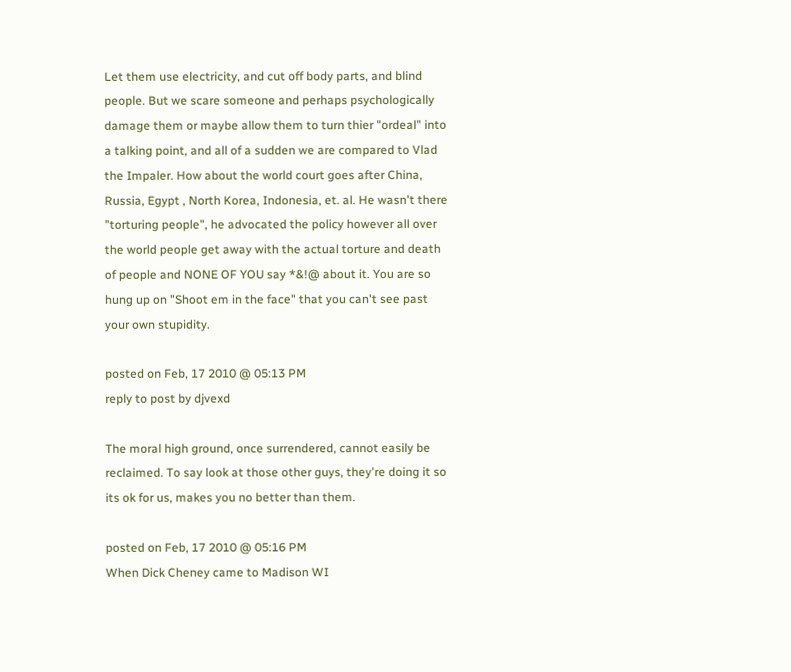Let them use electricity, and cut off body parts, and blind people. But we scare someone and perhaps psychologically damage them or maybe allow them to turn thier "ordeal" into a talking point, and all of a sudden we are compared to Vlad the Impaler. How about the world court goes after China, Russia, Egypt , North Korea, Indonesia, et. al. He wasn't there "torturing people", he advocated the policy however all over the world people get away with the actual torture and death of people and NONE OF YOU say *&!@ about it. You are so hung up on "Shoot em in the face" that you can't see past your own stupidity.

posted on Feb, 17 2010 @ 05:13 PM
reply to post by djvexd

The moral high ground, once surrendered, cannot easily be reclaimed. To say look at those other guys, they're doing it so its ok for us, makes you no better than them.

posted on Feb, 17 2010 @ 05:16 PM
When Dick Cheney came to Madison WI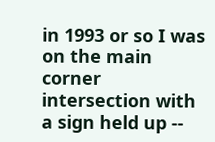in 1993 or so I was on the main corner intersection with a sign held up --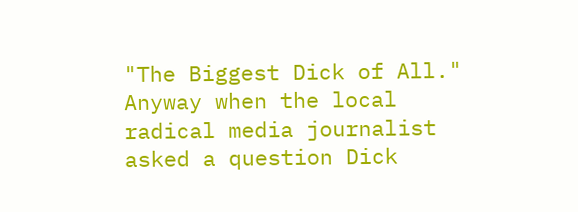"The Biggest Dick of All." Anyway when the local radical media journalist asked a question Dick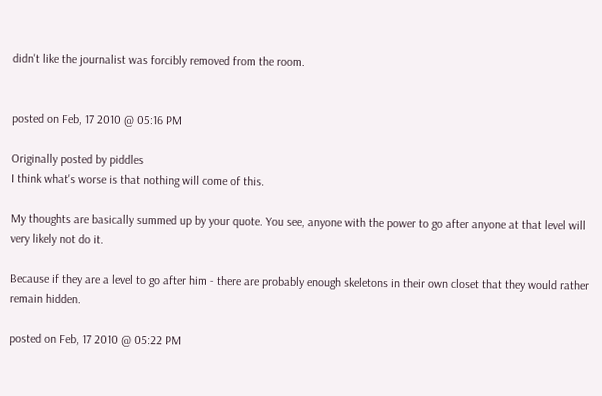didn't like the journalist was forcibly removed from the room.


posted on Feb, 17 2010 @ 05:16 PM

Originally posted by piddles
I think what's worse is that nothing will come of this.

My thoughts are basically summed up by your quote. You see, anyone with the power to go after anyone at that level will very likely not do it.

Because if they are a level to go after him - there are probably enough skeletons in their own closet that they would rather remain hidden.

posted on Feb, 17 2010 @ 05:22 PM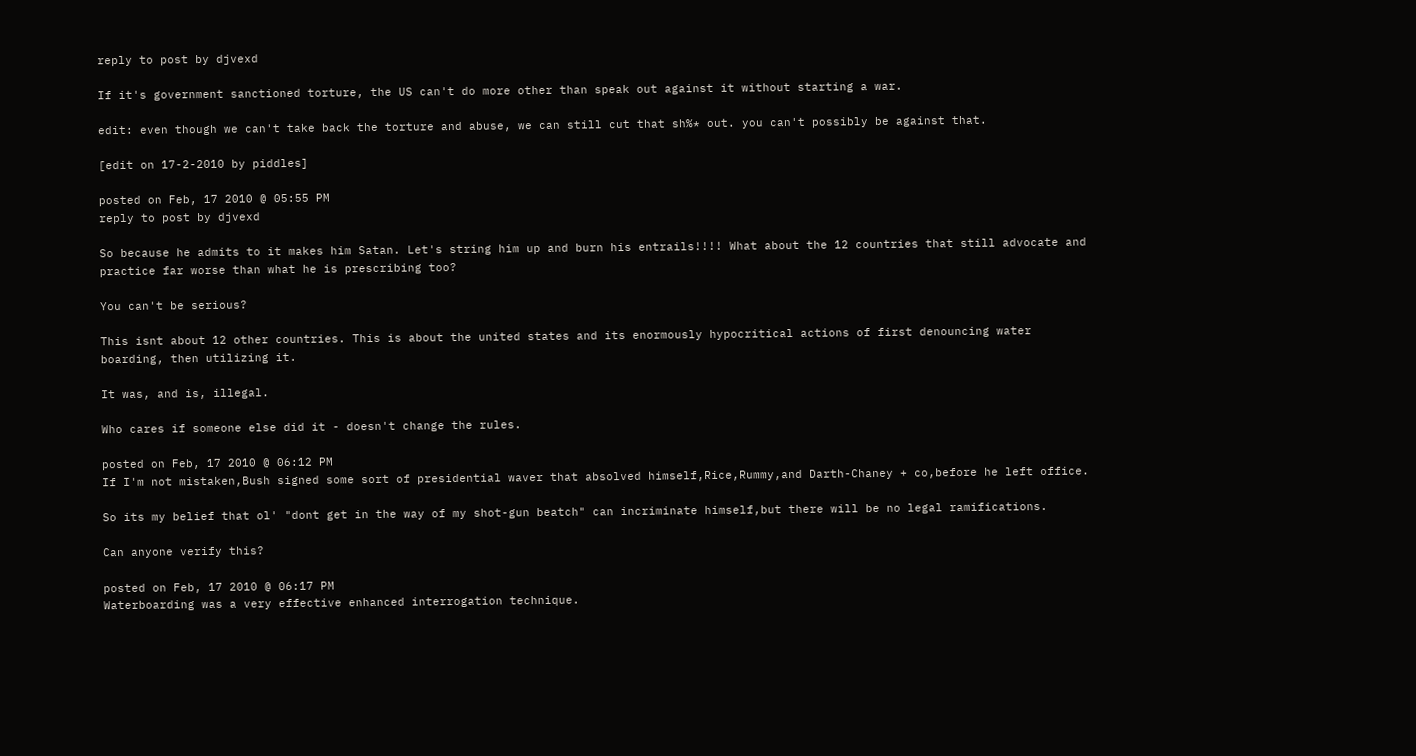reply to post by djvexd

If it's government sanctioned torture, the US can't do more other than speak out against it without starting a war.

edit: even though we can't take back the torture and abuse, we can still cut that sh%* out. you can't possibly be against that.

[edit on 17-2-2010 by piddles]

posted on Feb, 17 2010 @ 05:55 PM
reply to post by djvexd

So because he admits to it makes him Satan. Let's string him up and burn his entrails!!!! What about the 12 countries that still advocate and practice far worse than what he is prescribing too?

You can't be serious?

This isnt about 12 other countries. This is about the united states and its enormously hypocritical actions of first denouncing water boarding, then utilizing it.

It was, and is, illegal.

Who cares if someone else did it - doesn't change the rules.

posted on Feb, 17 2010 @ 06:12 PM
If I'm not mistaken,Bush signed some sort of presidential waver that absolved himself,Rice,Rummy,and Darth-Chaney + co,before he left office.

So its my belief that ol' "dont get in the way of my shot-gun beatch" can incriminate himself,but there will be no legal ramifications.

Can anyone verify this?

posted on Feb, 17 2010 @ 06:17 PM
Waterboarding was a very effective enhanced interrogation technique.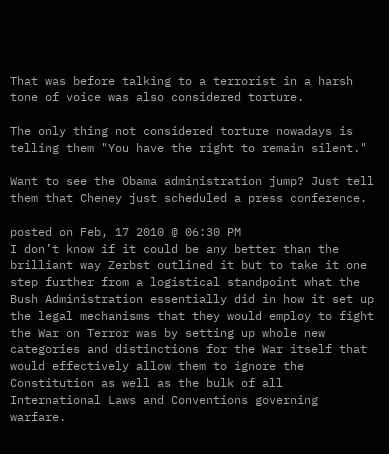That was before talking to a terrorist in a harsh tone of voice was also considered torture.

The only thing not considered torture nowadays is telling them "You have the right to remain silent."

Want to see the Obama administration jump? Just tell them that Cheney just scheduled a press conference.

posted on Feb, 17 2010 @ 06:30 PM
I don’t know if it could be any better than the brilliant way Zerbst outlined it but to take it one step further from a logistical standpoint what the Bush Administration essentially did in how it set up the legal mechanisms that they would employ to fight the War on Terror was by setting up whole new categories and distinctions for the War itself that would effectively allow them to ignore the Constitution as well as the bulk of all International Laws and Conventions governing warfare.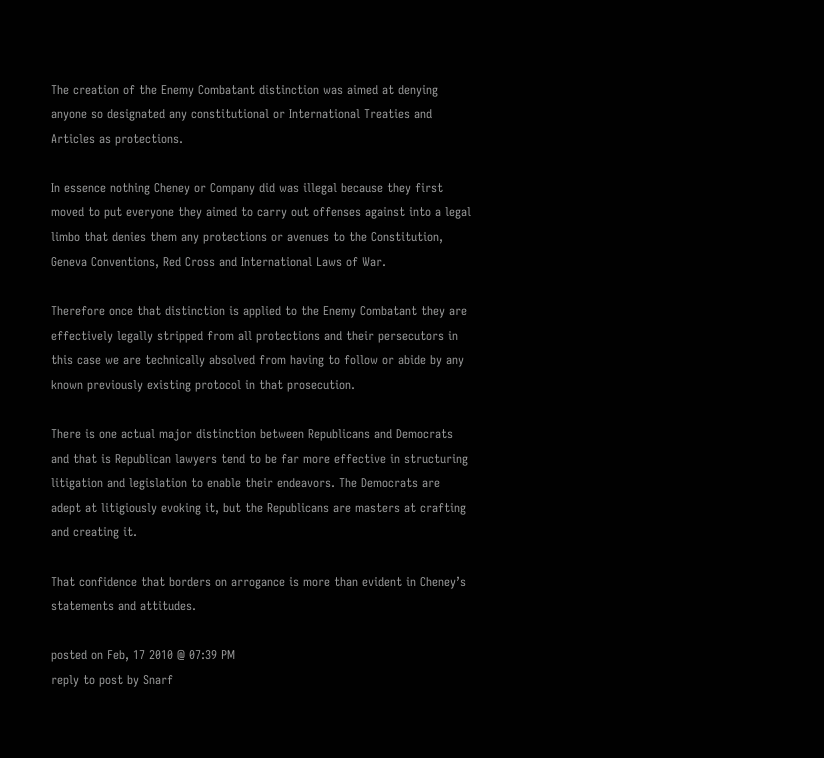The creation of the Enemy Combatant distinction was aimed at denying anyone so designated any constitutional or International Treaties and Articles as protections.

In essence nothing Cheney or Company did was illegal because they first moved to put everyone they aimed to carry out offenses against into a legal limbo that denies them any protections or avenues to the Constitution, Geneva Conventions, Red Cross and International Laws of War.

Therefore once that distinction is applied to the Enemy Combatant they are effectively legally stripped from all protections and their persecutors in this case we are technically absolved from having to follow or abide by any known previously existing protocol in that prosecution.

There is one actual major distinction between Republicans and Democrats and that is Republican lawyers tend to be far more effective in structuring litigation and legislation to enable their endeavors. The Democrats are adept at litigiously evoking it, but the Republicans are masters at crafting and creating it.

That confidence that borders on arrogance is more than evident in Cheney’s statements and attitudes.

posted on Feb, 17 2010 @ 07:39 PM
reply to post by Snarf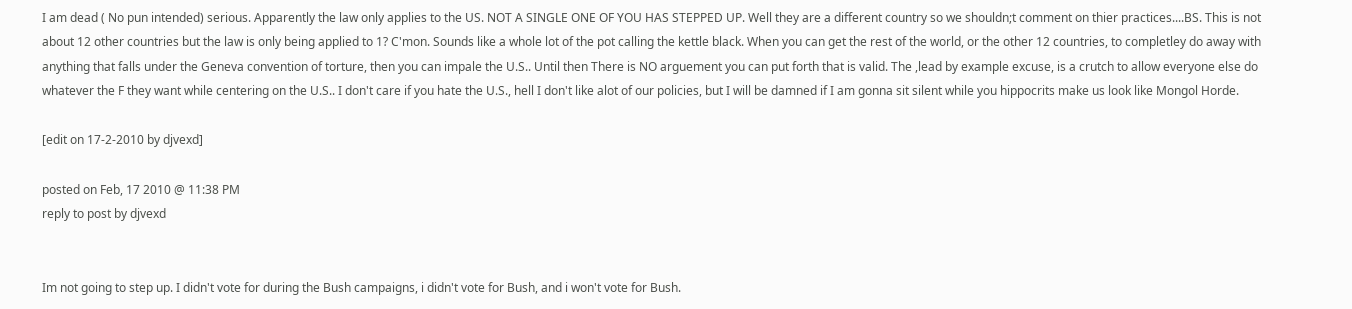I am dead ( No pun intended) serious. Apparently the law only applies to the US. NOT A SINGLE ONE OF YOU HAS STEPPED UP. Well they are a different country so we shouldn;t comment on thier practices....BS. This is not about 12 other countries but the law is only being applied to 1? C'mon. Sounds like a whole lot of the pot calling the kettle black. When you can get the rest of the world, or the other 12 countries, to completley do away with anything that falls under the Geneva convention of torture, then you can impale the U.S.. Until then There is NO arguement you can put forth that is valid. The ,lead by example excuse, is a crutch to allow everyone else do whatever the F they want while centering on the U.S.. I don't care if you hate the U.S., hell I don't like alot of our policies, but I will be damned if I am gonna sit silent while you hippocrits make us look like Mongol Horde.

[edit on 17-2-2010 by djvexd]

posted on Feb, 17 2010 @ 11:38 PM
reply to post by djvexd


Im not going to step up. I didn't vote for during the Bush campaigns, i didn't vote for Bush, and i won't vote for Bush.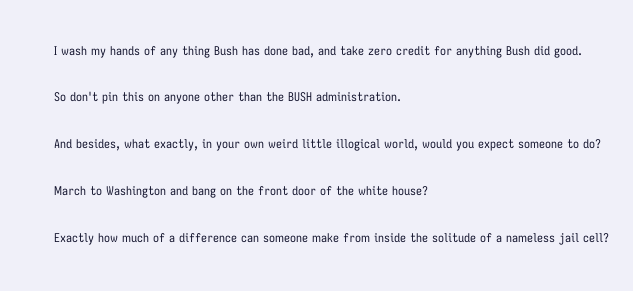I wash my hands of any thing Bush has done bad, and take zero credit for anything Bush did good.

So don't pin this on anyone other than the BUSH administration.

And besides, what exactly, in your own weird little illogical world, would you expect someone to do?

March to Washington and bang on the front door of the white house?

Exactly how much of a difference can someone make from inside the solitude of a nameless jail cell?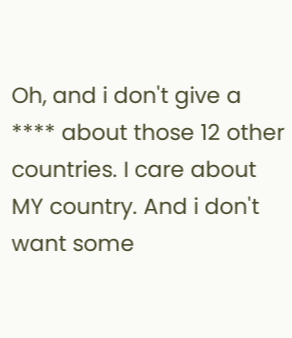Oh, and i don't give a **** about those 12 other countries. I care about MY country. And i don't want some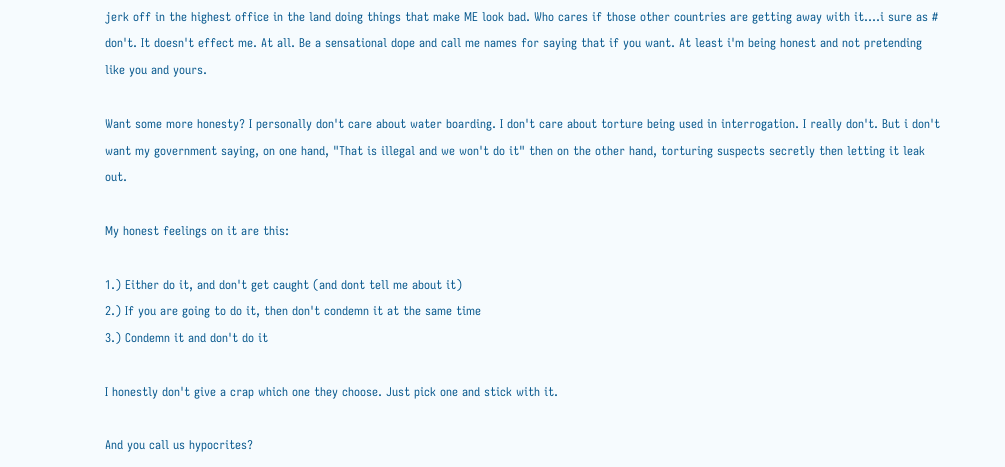jerk off in the highest office in the land doing things that make ME look bad. Who cares if those other countries are getting away with it....i sure as # don't. It doesn't effect me. At all. Be a sensational dope and call me names for saying that if you want. At least i'm being honest and not pretending like you and yours.

Want some more honesty? I personally don't care about water boarding. I don't care about torture being used in interrogation. I really don't. But i don't want my government saying, on one hand, "That is illegal and we won't do it" then on the other hand, torturing suspects secretly then letting it leak out.

My honest feelings on it are this:

1.) Either do it, and don't get caught (and dont tell me about it)
2.) If you are going to do it, then don't condemn it at the same time
3.) Condemn it and don't do it

I honestly don't give a crap which one they choose. Just pick one and stick with it.

And you call us hypocrites?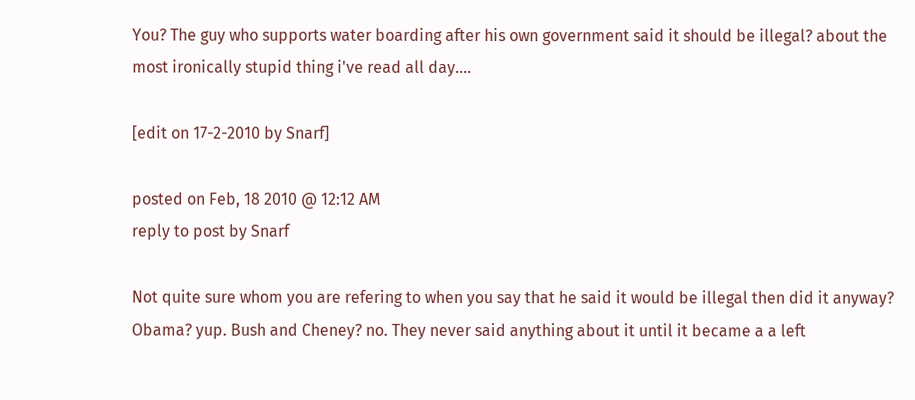You? The guy who supports water boarding after his own government said it should be illegal? about the most ironically stupid thing i've read all day....

[edit on 17-2-2010 by Snarf]

posted on Feb, 18 2010 @ 12:12 AM
reply to post by Snarf

Not quite sure whom you are refering to when you say that he said it would be illegal then did it anyway? Obama? yup. Bush and Cheney? no. They never said anything about it until it became a a left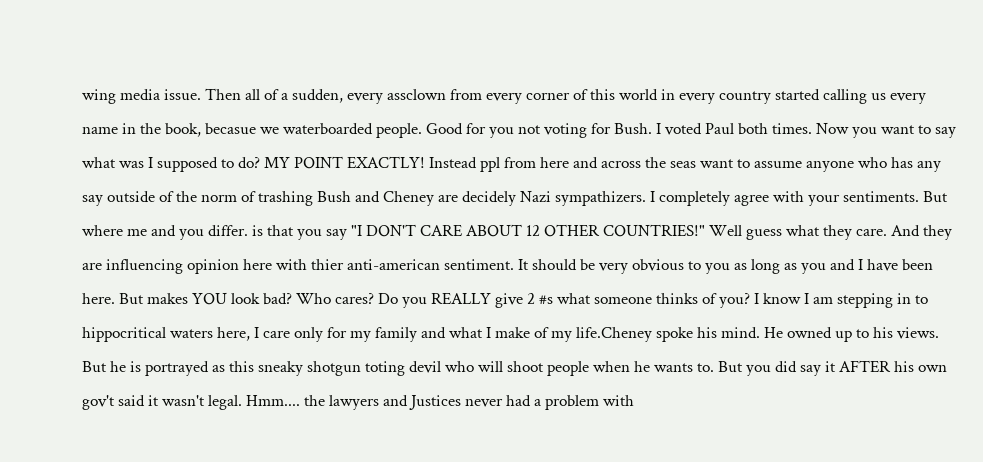wing media issue. Then all of a sudden, every assclown from every corner of this world in every country started calling us every name in the book, becasue we waterboarded people. Good for you not voting for Bush. I voted Paul both times. Now you want to say what was I supposed to do? MY POINT EXACTLY! Instead ppl from here and across the seas want to assume anyone who has any say outside of the norm of trashing Bush and Cheney are decidely Nazi sympathizers. I completely agree with your sentiments. But where me and you differ. is that you say "I DON'T CARE ABOUT 12 OTHER COUNTRIES!" Well guess what they care. And they are influencing opinion here with thier anti-american sentiment. It should be very obvious to you as long as you and I have been here. But makes YOU look bad? Who cares? Do you REALLY give 2 #s what someone thinks of you? I know I am stepping in to hippocritical waters here, I care only for my family and what I make of my life.Cheney spoke his mind. He owned up to his views. But he is portrayed as this sneaky shotgun toting devil who will shoot people when he wants to. But you did say it AFTER his own gov't said it wasn't legal. Hmm.... the lawyers and Justices never had a problem with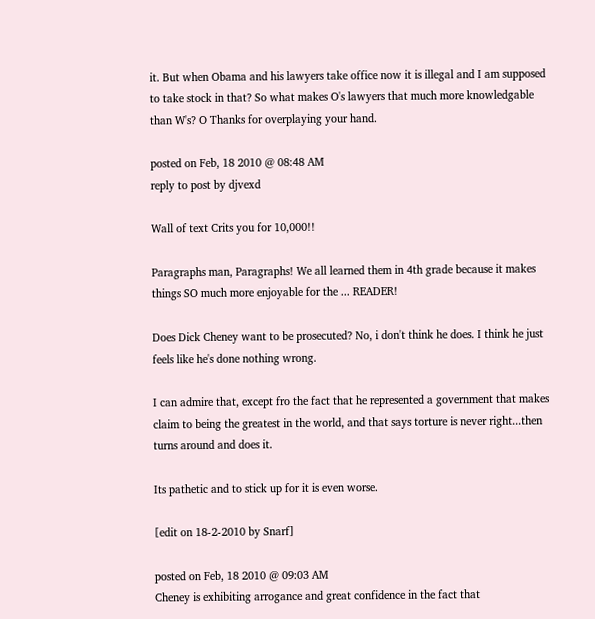it. But when Obama and his lawyers take office now it is illegal and I am supposed to take stock in that? So what makes O's lawyers that much more knowledgable than W's? O Thanks for overplaying your hand.

posted on Feb, 18 2010 @ 08:48 AM
reply to post by djvexd

Wall of text Crits you for 10,000!!

Paragraphs man, Paragraphs! We all learned them in 4th grade because it makes things SO much more enjoyable for the ... READER!

Does Dick Cheney want to be prosecuted? No, i don't think he does. I think he just feels like he's done nothing wrong.

I can admire that, except fro the fact that he represented a government that makes claim to being the greatest in the world, and that says torture is never right...then turns around and does it.

Its pathetic and to stick up for it is even worse.

[edit on 18-2-2010 by Snarf]

posted on Feb, 18 2010 @ 09:03 AM
Cheney is exhibiting arrogance and great confidence in the fact that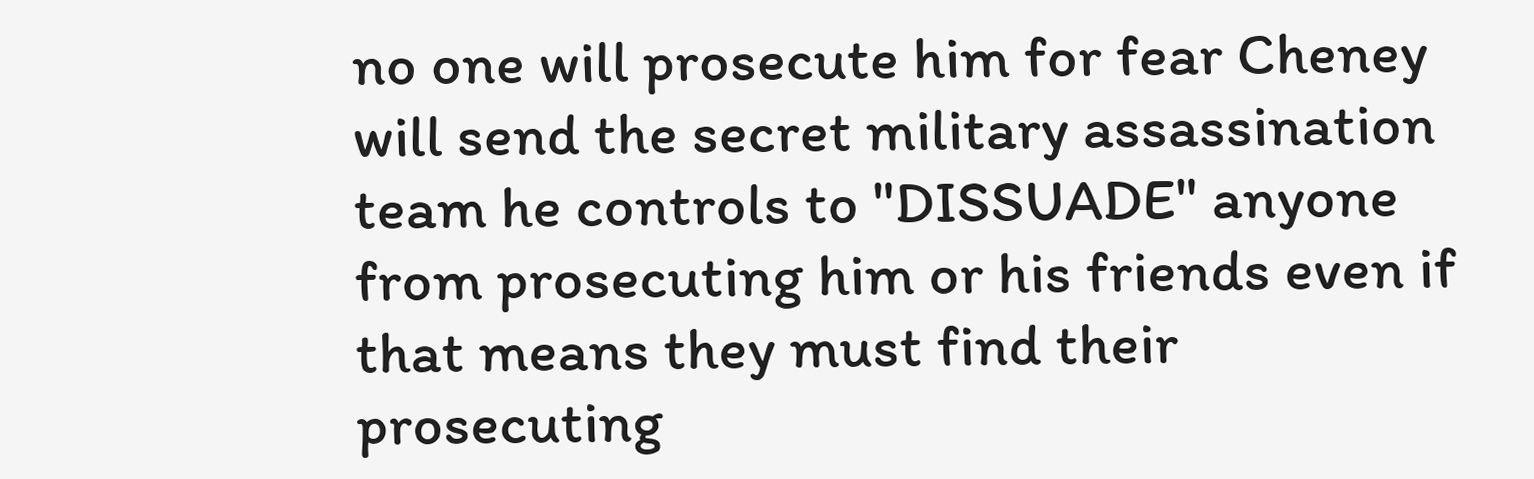no one will prosecute him for fear Cheney will send the secret military assassination team he controls to "DISSUADE" anyone from prosecuting him or his friends even if that means they must find their prosecuting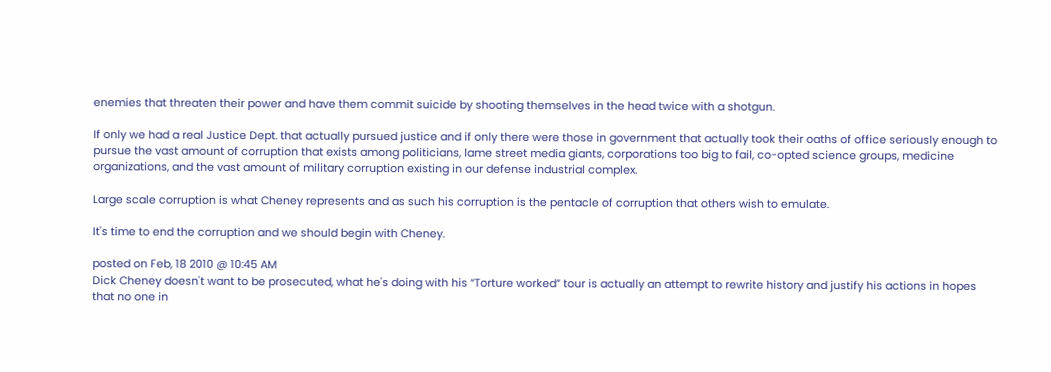enemies that threaten their power and have them commit suicide by shooting themselves in the head twice with a shotgun.

If only we had a real Justice Dept. that actually pursued justice and if only there were those in government that actually took their oaths of office seriously enough to pursue the vast amount of corruption that exists among politicians, lame street media giants, corporations too big to fail, co-opted science groups, medicine organizations, and the vast amount of military corruption existing in our defense industrial complex.

Large scale corruption is what Cheney represents and as such his corruption is the pentacle of corruption that others wish to emulate.

It's time to end the corruption and we should begin with Cheney.

posted on Feb, 18 2010 @ 10:45 AM
Dick Cheney doesn't want to be prosecuted, what he's doing with his “Torture worked” tour is actually an attempt to rewrite history and justify his actions in hopes that no one in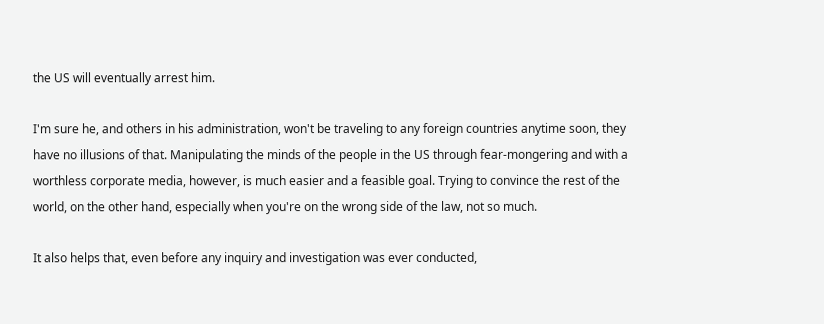the US will eventually arrest him.

I'm sure he, and others in his administration, won't be traveling to any foreign countries anytime soon, they have no illusions of that. Manipulating the minds of the people in the US through fear-mongering and with a worthless corporate media, however, is much easier and a feasible goal. Trying to convince the rest of the world, on the other hand, especially when you're on the wrong side of the law, not so much.

It also helps that, even before any inquiry and investigation was ever conducted,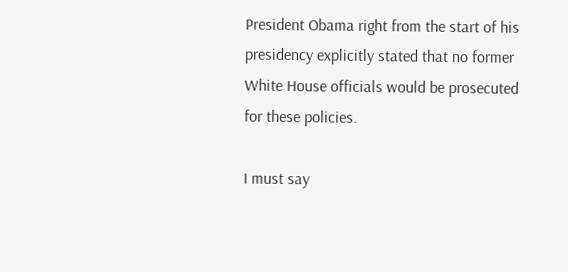President Obama right from the start of his presidency explicitly stated that no former White House officials would be prosecuted for these policies.

I must say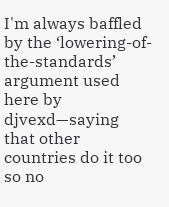I'm always baffled by the ‘lowering-of-the-standards’ argument used here by djvexd—saying that other countries do it too so no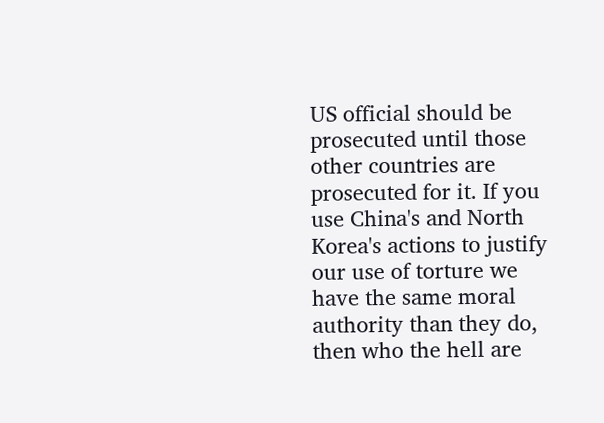US official should be prosecuted until those other countries are prosecuted for it. If you use China's and North Korea's actions to justify our use of torture we have the same moral authority than they do, then who the hell are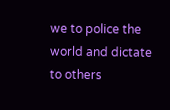we to police the world and dictate to others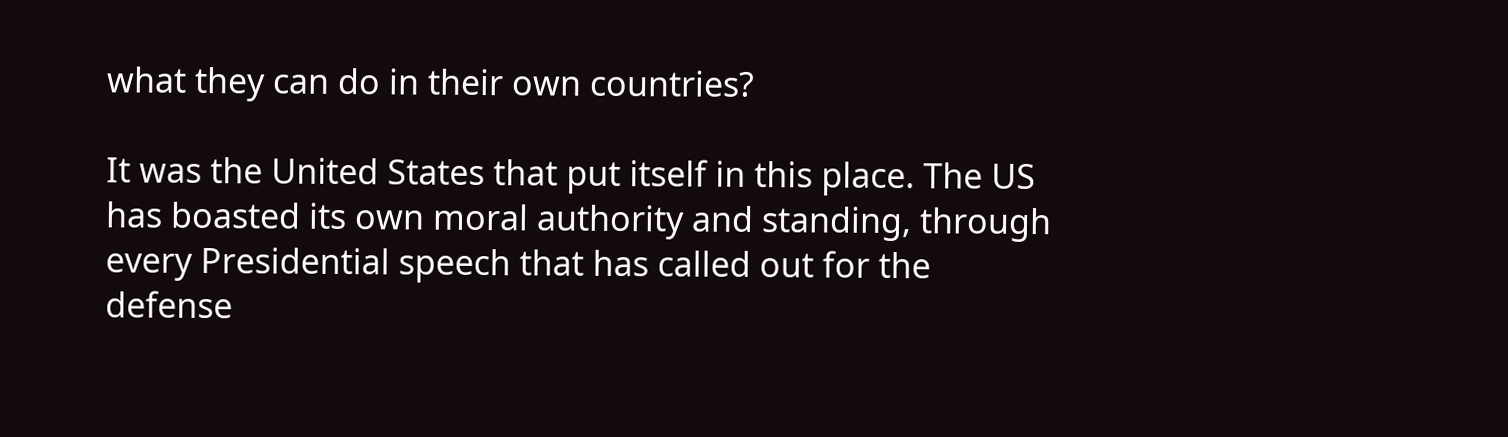what they can do in their own countries?

It was the United States that put itself in this place. The US has boasted its own moral authority and standing, through every Presidential speech that has called out for the defense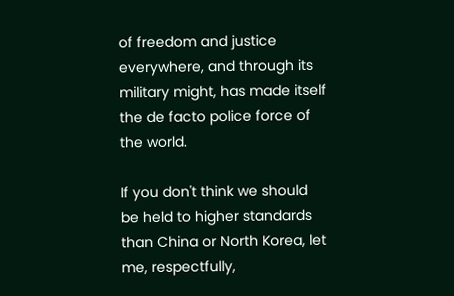of freedom and justice everywhere, and through its military might, has made itself the de facto police force of the world.

If you don't think we should be held to higher standards than China or North Korea, let me, respectfully,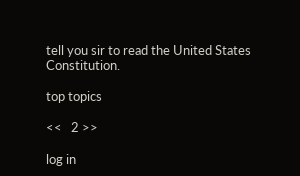tell you sir to read the United States Constitution.

top topics

<<   2 >>

log in